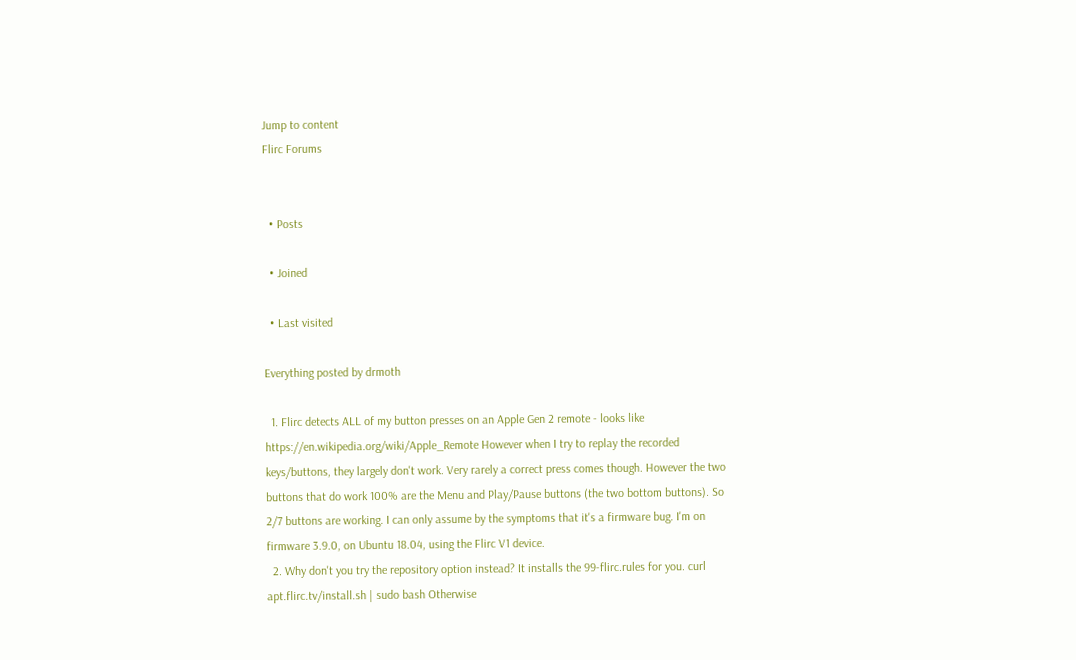Jump to content
Flirc Forums


  • Posts

  • Joined

  • Last visited

Everything posted by drmoth

  1. Flirc detects ALL of my button presses on an Apple Gen 2 remote - looks like https://en.wikipedia.org/wiki/Apple_Remote However when I try to replay the recorded keys/buttons, they largely don't work. Very rarely a correct press comes though. However the two buttons that do work 100% are the Menu and Play/Pause buttons (the two bottom buttons). So 2/7 buttons are working. I can only assume by the symptoms that it's a firmware bug. I'm on firmware 3.9.0, on Ubuntu 18.04, using the Flirc V1 device.
  2. Why don't you try the repository option instead? It installs the 99-flirc.rules for you. curl apt.flirc.tv/install.sh | sudo bash Otherwise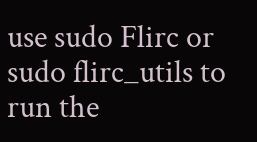use sudo Flirc or sudo flirc_utils to run the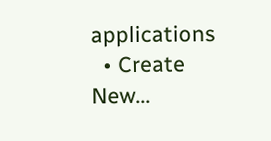applications
  • Create New...